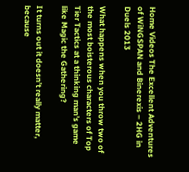Home Videos The Excellent Adventures of WiNGSPAN and Binerexis – 2HG in Duels 2013

What happens when you throw two of the most boisterous characters of Top Tier Tactics at a thinking man’s game like Magic the Gathering?

It turns out it doesn’t really matter, because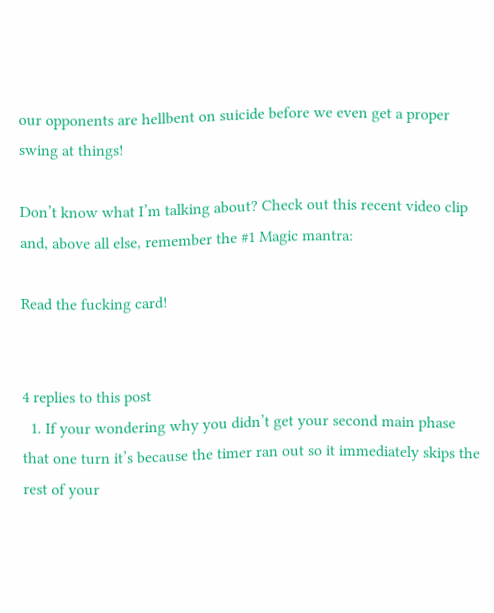our opponents are hellbent on suicide before we even get a proper swing at things!

Don’t know what I’m talking about? Check out this recent video clip and, above all else, remember the #1 Magic mantra:

Read the fucking card!


4 replies to this post
  1. If your wondering why you didn’t get your second main phase that one turn it’s because the timer ran out so it immediately skips the rest of your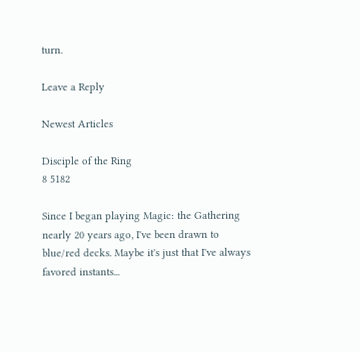turn.

Leave a Reply

Newest Articles

Disciple of the Ring
8 5182

Since I began playing Magic: the Gathering nearly 20 years ago, I've been drawn to blue/red decks. Maybe it's just that I've always favored instants...